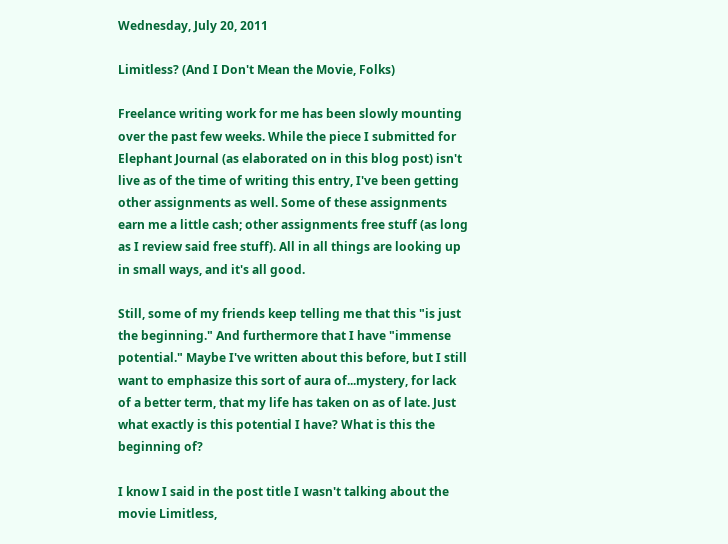Wednesday, July 20, 2011

Limitless? (And I Don't Mean the Movie, Folks)

Freelance writing work for me has been slowly mounting over the past few weeks. While the piece I submitted for Elephant Journal (as elaborated on in this blog post) isn't live as of the time of writing this entry, I've been getting other assignments as well. Some of these assignments earn me a little cash; other assignments free stuff (as long as I review said free stuff). All in all things are looking up in small ways, and it's all good.

Still, some of my friends keep telling me that this "is just the beginning." And furthermore that I have "immense potential." Maybe I've written about this before, but I still want to emphasize this sort of aura of...mystery, for lack of a better term, that my life has taken on as of late. Just what exactly is this potential I have? What is this the beginning of?

I know I said in the post title I wasn't talking about the movie Limitless,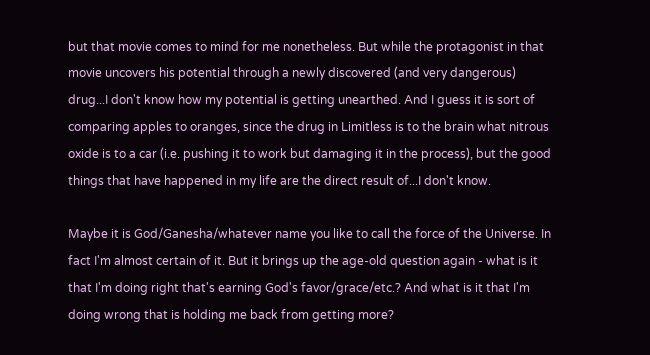but that movie comes to mind for me nonetheless. But while the protagonist in that movie uncovers his potential through a newly discovered (and very dangerous) drug...I don't know how my potential is getting unearthed. And I guess it is sort of comparing apples to oranges, since the drug in Limitless is to the brain what nitrous oxide is to a car (i.e. pushing it to work but damaging it in the process), but the good things that have happened in my life are the direct result of...I don't know.

Maybe it is God/Ganesha/whatever name you like to call the force of the Universe. In fact I'm almost certain of it. But it brings up the age-old question again - what is it that I'm doing right that's earning God's favor/grace/etc.? And what is it that I'm doing wrong that is holding me back from getting more?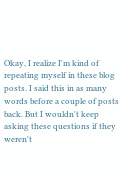Okay, I realize I'm kind of repeating myself in these blog posts. I said this in as many words before a couple of posts back. But I wouldn't keep asking these questions if they weren't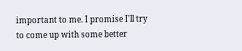important to me. I promise I'll try to come up with some better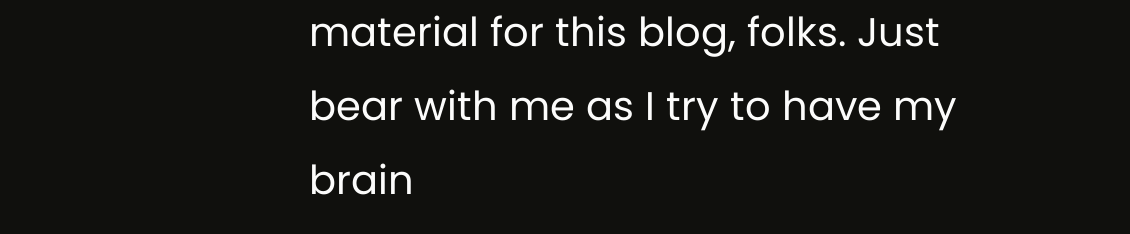material for this blog, folks. Just bear with me as I try to have my brain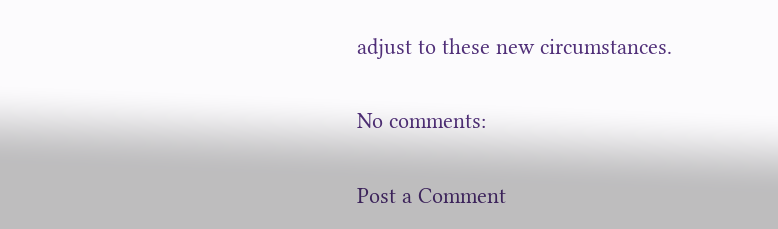adjust to these new circumstances.

No comments:

Post a Comment